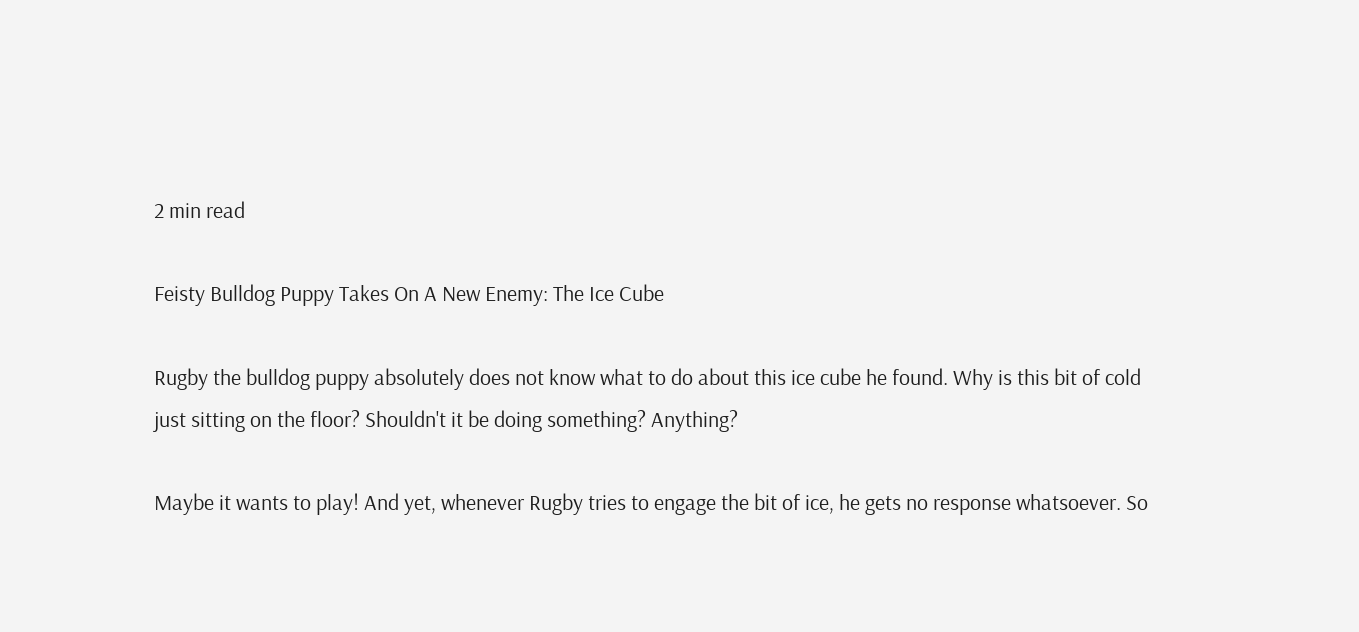2 min read

Feisty Bulldog Puppy Takes On A New Enemy: The Ice Cube

Rugby the bulldog puppy absolutely does not know what to do about this ice cube he found. Why is this bit of cold just sitting on the floor? Shouldn't it be doing something? Anything?

Maybe it wants to play! And yet, whenever Rugby tries to engage the bit of ice, he gets no response whatsoever. So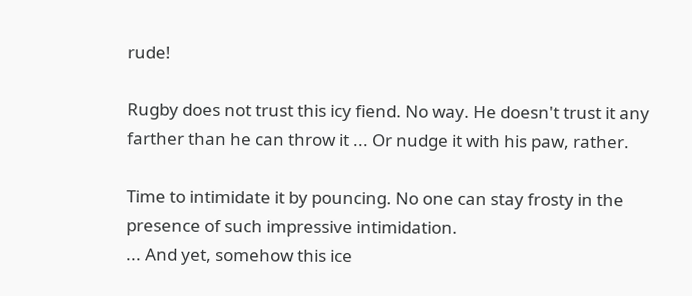rude!

Rugby does not trust this icy fiend. No way. He doesn't trust it any farther than he can throw it ... Or nudge it with his paw, rather.

Time to intimidate it by pouncing. No one can stay frosty in the presence of such impressive intimidation.
... And yet, somehow this ice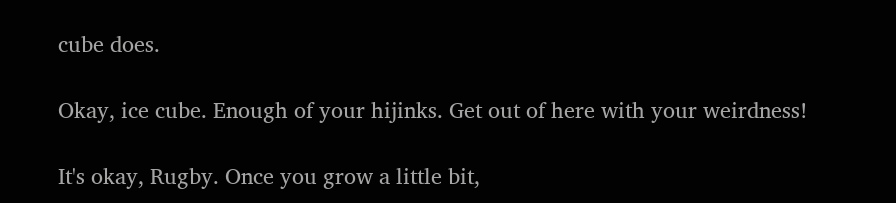cube does.

Okay, ice cube. Enough of your hijinks. Get out of here with your weirdness!

It's okay, Rugby. Once you grow a little bit,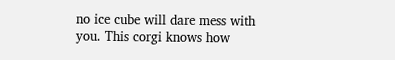no ice cube will dare mess with you. This corgi knows how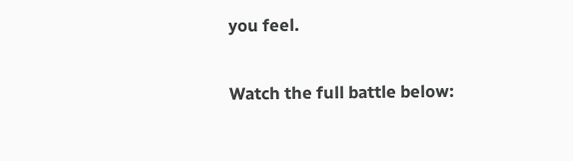you feel.

Watch the full battle below: